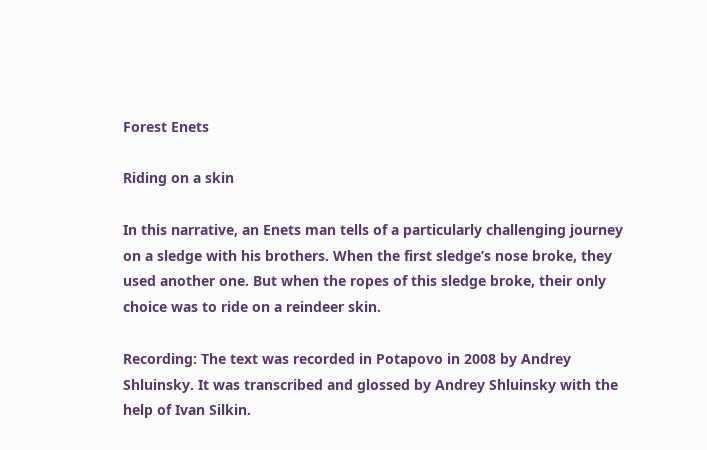Forest Enets

Riding on a skin

In this narrative, an Enets man tells of a particularly challenging journey on a sledge with his brothers. When the first sledge’s nose broke, they used another one. But when the ropes of this sledge broke, their only choice was to ride on a reindeer skin.

Recording: The text was recorded in Potapovo in 2008 by Andrey Shluinsky. It was transcribed and glossed by Andrey Shluinsky with the help of Ivan Silkin.